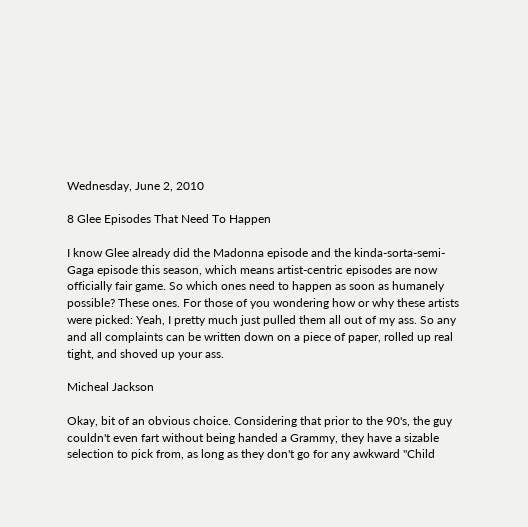Wednesday, June 2, 2010

8 Glee Episodes That Need To Happen

I know Glee already did the Madonna episode and the kinda-sorta-semi-Gaga episode this season, which means artist-centric episodes are now officially fair game. So which ones need to happen as soon as humanely possible? These ones. For those of you wondering how or why these artists were picked: Yeah, I pretty much just pulled them all out of my ass. So any and all complaints can be written down on a piece of paper, rolled up real tight, and shoved up your ass.

Micheal Jackson

Okay, bit of an obvious choice. Considering that prior to the 90's, the guy couldn't even fart without being handed a Grammy, they have a sizable selection to pick from, as long as they don't go for any awkward "Child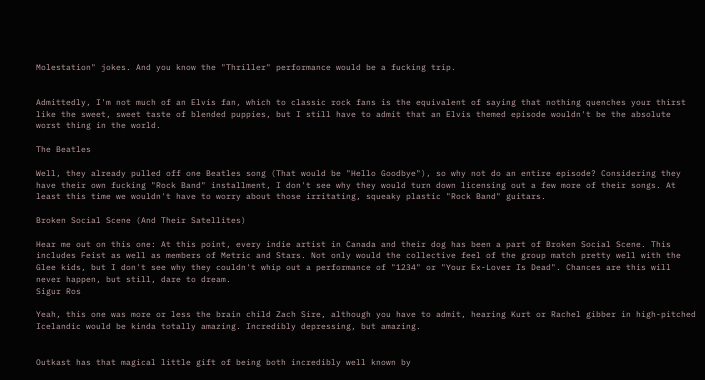Molestation" jokes. And you know the "Thriller" performance would be a fucking trip.


Admittedly, I'm not much of an Elvis fan, which to classic rock fans is the equivalent of saying that nothing quenches your thirst like the sweet, sweet taste of blended puppies, but I still have to admit that an Elvis themed episode wouldn't be the absolute worst thing in the world.

The Beatles

Well, they already pulled off one Beatles song (That would be "Hello Goodbye"), so why not do an entire episode? Considering they have their own fucking "Rock Band" installment, I don't see why they would turn down licensing out a few more of their songs. At least this time we wouldn't have to worry about those irritating, squeaky plastic "Rock Band" guitars.

Broken Social Scene (And Their Satellites)

Hear me out on this one: At this point, every indie artist in Canada and their dog has been a part of Broken Social Scene. This includes Feist as well as members of Metric and Stars. Not only would the collective feel of the group match pretty well with the Glee kids, but I don't see why they couldn't whip out a performance of "1234" or "Your Ex-Lover Is Dead". Chances are this will never happen, but still, dare to dream.
Sigur Ros

Yeah, this one was more or less the brain child Zach Sire, although you have to admit, hearing Kurt or Rachel gibber in high-pitched Icelandic would be kinda totally amazing. Incredibly depressing, but amazing.


Outkast has that magical little gift of being both incredibly well known by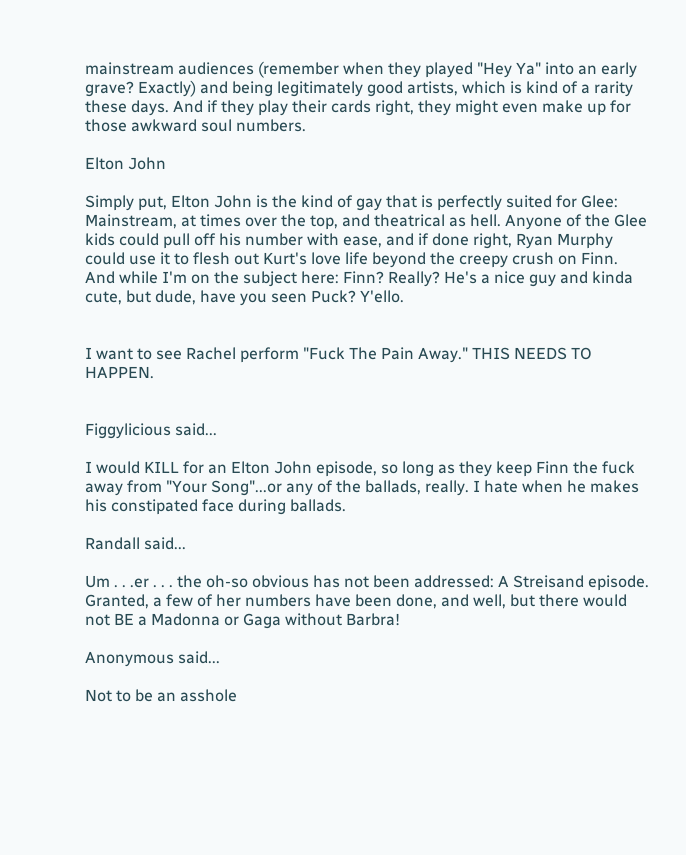mainstream audiences (remember when they played "Hey Ya" into an early grave? Exactly) and being legitimately good artists, which is kind of a rarity these days. And if they play their cards right, they might even make up for those awkward soul numbers.

Elton John

Simply put, Elton John is the kind of gay that is perfectly suited for Glee: Mainstream, at times over the top, and theatrical as hell. Anyone of the Glee kids could pull off his number with ease, and if done right, Ryan Murphy could use it to flesh out Kurt's love life beyond the creepy crush on Finn. And while I'm on the subject here: Finn? Really? He's a nice guy and kinda cute, but dude, have you seen Puck? Y'ello.


I want to see Rachel perform "Fuck The Pain Away." THIS NEEDS TO HAPPEN.


Figgylicious said...

I would KILL for an Elton John episode, so long as they keep Finn the fuck away from "Your Song"...or any of the ballads, really. I hate when he makes his constipated face during ballads.

Randall said...

Um . . .er . . . the oh-so obvious has not been addressed: A Streisand episode. Granted, a few of her numbers have been done, and well, but there would not BE a Madonna or Gaga without Barbra!

Anonymous said...

Not to be an asshole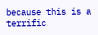because this is a terrific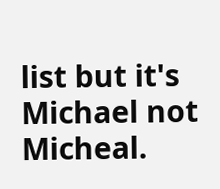list but it's Michael not Micheal.